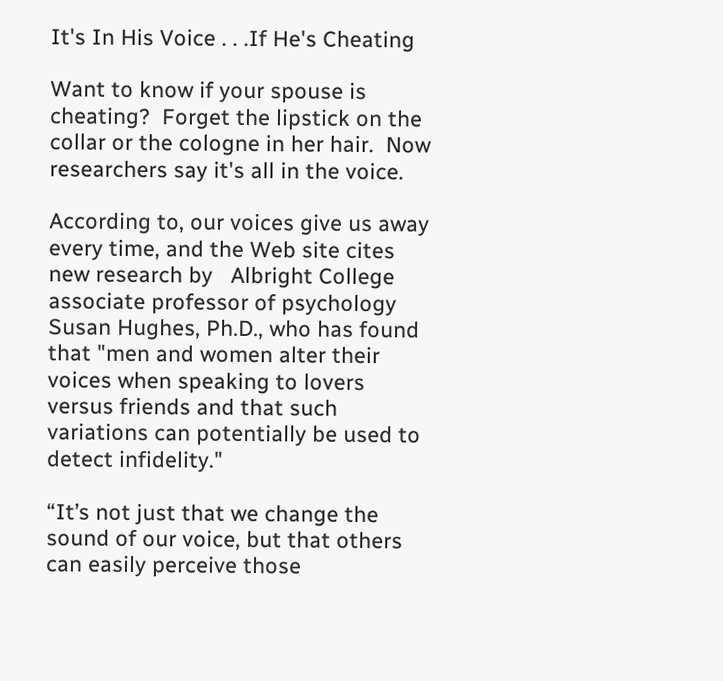It's In His Voice . . .If He's Cheating

Want to know if your spouse is cheating?  Forget the lipstick on the collar or the cologne in her hair.  Now researchers say it's all in the voice.

According to, our voices give us away every time, and the Web site cites new research by   Albright College associate professor of psychology Susan Hughes, Ph.D., who has found that "men and women alter their voices when speaking to lovers versus friends and that such variations can potentially be used to detect infidelity."

“It’s not just that we change the sound of our voice, but that others can easily perceive those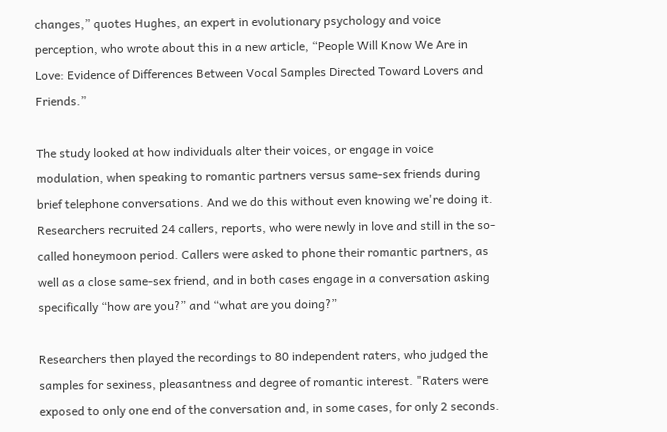changes,” quotes Hughes, an expert in evolutionary psychology and voice perception, who wrote about this in a new article, “People Will Know We Are in Love: Evidence of Differences Between Vocal Samples Directed Toward Lovers and Friends.”

The study looked at how individuals alter their voices, or engage in voice modulation, when speaking to romantic partners versus same-sex friends during brief telephone conversations. And we do this without even knowing we're doing it.  Researchers recruited 24 callers, reports, who were newly in love and still in the so-called honeymoon period. Callers were asked to phone their romantic partners, as well as a close same-sex friend, and in both cases engage in a conversation asking specifically “how are you?” and “what are you doing?”

Researchers then played the recordings to 80 independent raters, who judged the samples for sexiness, pleasantness and degree of romantic interest. "Raters were exposed to only one end of the conversation and, in some cases, for only 2 seconds.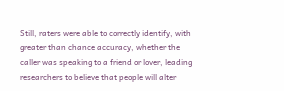Still, raters were able to correctly identify, with greater than chance accuracy, whether the caller was speaking to a friend or lover, leading researchers to believe that people will alter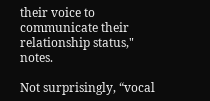their voice to communicate their relationship status," notes.

Not surprisingly, “vocal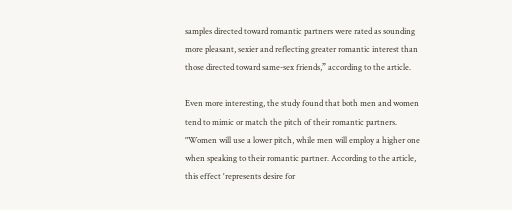samples directed toward romantic partners were rated as sounding more pleasant, sexier and reflecting greater romantic interest than those directed toward same-sex friends,” according to the article.

Even more interesting, the study found that both men and women tend to mimic or match the pitch of their romantic partners. "Women will use a lower pitch, while men will employ a higher one when speaking to their romantic partner. According to the article, this effect 'represents desire for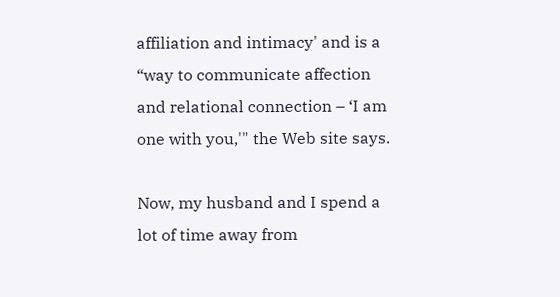affiliation and intimacy' and is a “way to communicate affection and relational connection – ‘I am one with you,'" the Web site says.

Now, my husband and I spend a lot of time away from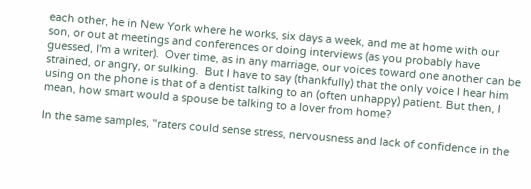each other, he in New York where he works, six days a week, and me at home with our son, or out at meetings and conferences or doing interviews (as you probably have guessed, I'm a writer).  Over time, as in any marriage, our voices toward one another can be strained, or angry, or sulking.  But I have to say (thankfully) that the only voice I hear him using on the phone is that of a dentist talking to an (often unhappy) patient. But then, I mean, how smart would a spouse be talking to a lover from home?

In the same samples, "raters could sense stress, nervousness and lack of confidence in the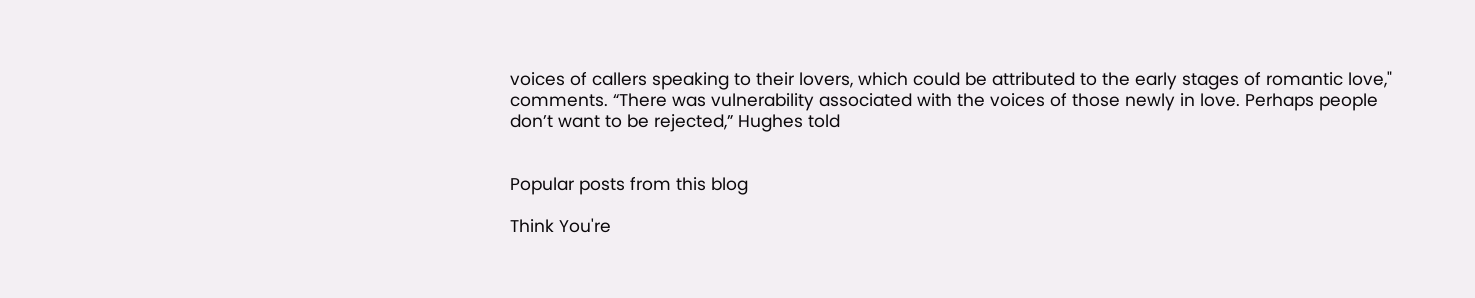voices of callers speaking to their lovers, which could be attributed to the early stages of romantic love," comments. “There was vulnerability associated with the voices of those newly in love. Perhaps people don’t want to be rejected,” Hughes told


Popular posts from this blog

Think You're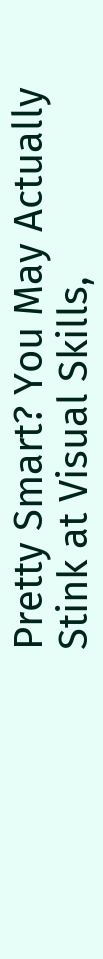Pretty Smart? You May Actually Stink at Visual Skills,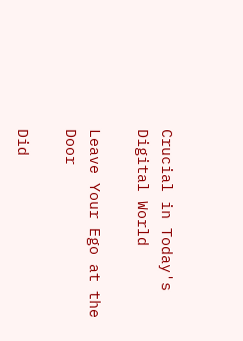Crucial in Today's Digital World

Leave Your Ego at the Door

Did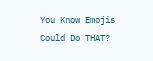You Know Emojis Could Do THAT?